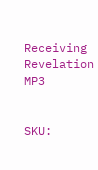Receiving Revelation MP3


SKU: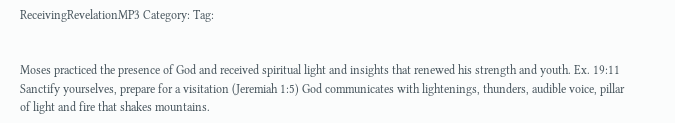ReceivingRevelationMP3 Category: Tag:


Moses practiced the presence of God and received spiritual light and insights that renewed his strength and youth. Ex. 19:11 Sanctify yourselves, prepare for a visitation (Jeremiah 1:5) God communicates with lightenings, thunders, audible voice, pillar of light and fire that shakes mountains.